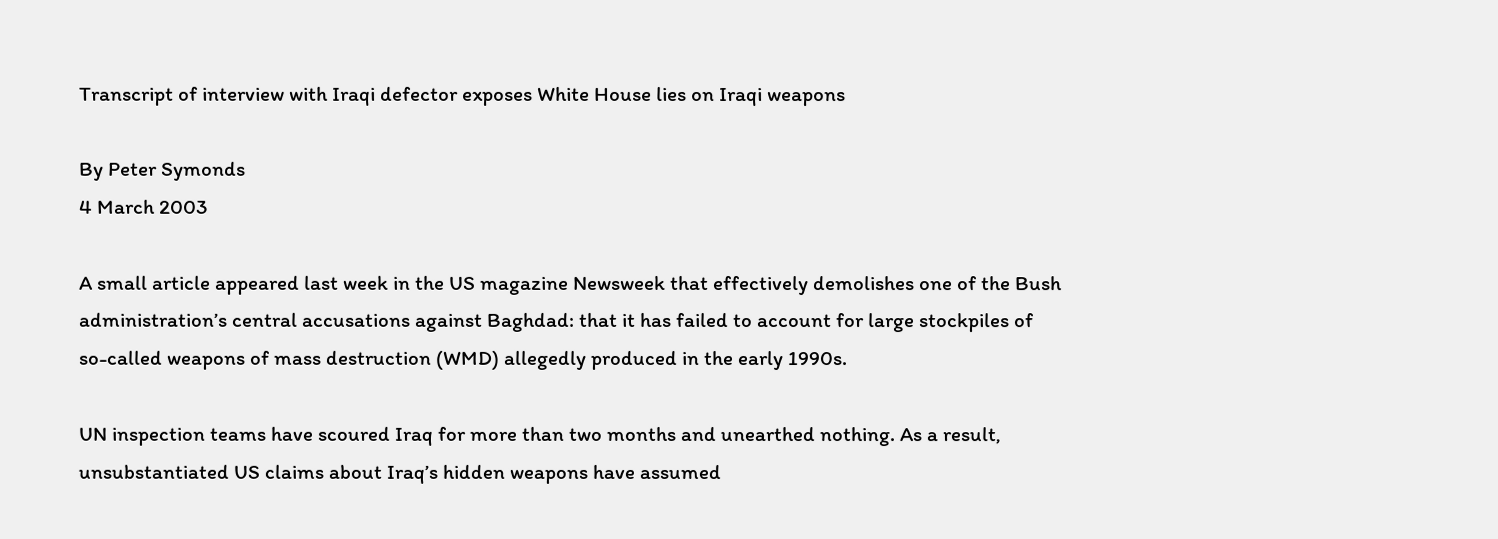Transcript of interview with Iraqi defector exposes White House lies on Iraqi weapons

By Peter Symonds
4 March 2003

A small article appeared last week in the US magazine Newsweek that effectively demolishes one of the Bush administration’s central accusations against Baghdad: that it has failed to account for large stockpiles of so-called weapons of mass destruction (WMD) allegedly produced in the early 1990s.

UN inspection teams have scoured Iraq for more than two months and unearthed nothing. As a result, unsubstantiated US claims about Iraq’s hidden weapons have assumed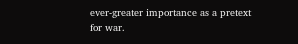ever-greater importance as a pretext for war.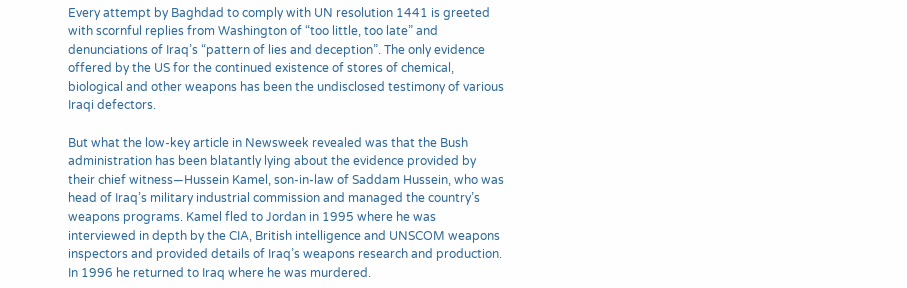Every attempt by Baghdad to comply with UN resolution 1441 is greeted with scornful replies from Washington of “too little, too late” and denunciations of Iraq’s “pattern of lies and deception”. The only evidence offered by the US for the continued existence of stores of chemical, biological and other weapons has been the undisclosed testimony of various Iraqi defectors.

But what the low-key article in Newsweek revealed was that the Bush administration has been blatantly lying about the evidence provided by their chief witness—Hussein Kamel, son-in-law of Saddam Hussein, who was head of Iraq’s military industrial commission and managed the country’s weapons programs. Kamel fled to Jordan in 1995 where he was interviewed in depth by the CIA, British intelligence and UNSCOM weapons inspectors and provided details of Iraq’s weapons research and production. In 1996 he returned to Iraq where he was murdered.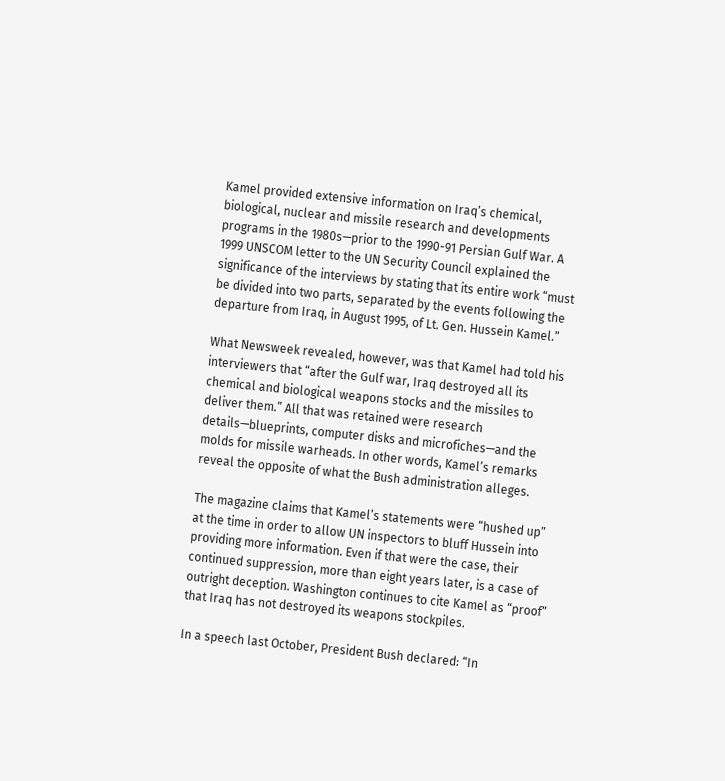Kamel provided extensive information on Iraq’s chemical, biological, nuclear and missile research and developments programs in the 1980s—prior to the 1990-91 Persian Gulf War. A 1999 UNSCOM letter to the UN Security Council explained the significance of the interviews by stating that its entire work “must be divided into two parts, separated by the events following the departure from Iraq, in August 1995, of Lt. Gen. Hussein Kamel.”

What Newsweek revealed, however, was that Kamel had told his interviewers that “after the Gulf war, Iraq destroyed all its chemical and biological weapons stocks and the missiles to deliver them.” All that was retained were research details—blueprints, computer disks and microfiches—and the molds for missile warheads. In other words, Kamel’s remarks reveal the opposite of what the Bush administration alleges.

The magazine claims that Kamel’s statements were “hushed up” at the time in order to allow UN inspectors to bluff Hussein into providing more information. Even if that were the case, their continued suppression, more than eight years later, is a case of outright deception. Washington continues to cite Kamel as “proof” that Iraq has not destroyed its weapons stockpiles.

In a speech last October, President Bush declared: “In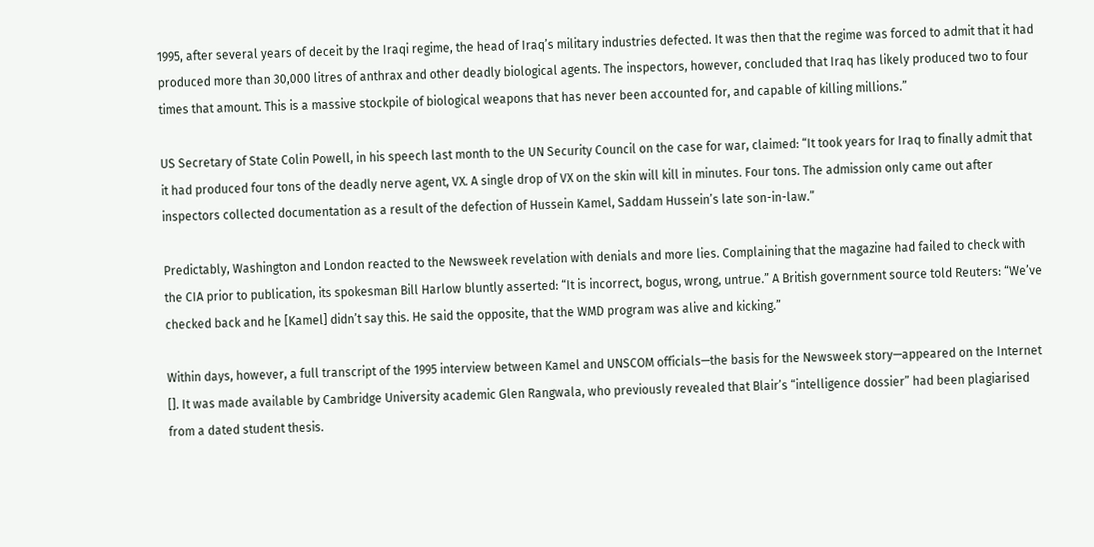1995, after several years of deceit by the Iraqi regime, the head of Iraq’s military industries defected. It was then that the regime was forced to admit that it had produced more than 30,000 litres of anthrax and other deadly biological agents. The inspectors, however, concluded that Iraq has likely produced two to four times that amount. This is a massive stockpile of biological weapons that has never been accounted for, and capable of killing millions.”

US Secretary of State Colin Powell, in his speech last month to the UN Security Council on the case for war, claimed: “It took years for Iraq to finally admit that it had produced four tons of the deadly nerve agent, VX. A single drop of VX on the skin will kill in minutes. Four tons. The admission only came out after inspectors collected documentation as a result of the defection of Hussein Kamel, Saddam Hussein’s late son-in-law.”

Predictably, Washington and London reacted to the Newsweek revelation with denials and more lies. Complaining that the magazine had failed to check with the CIA prior to publication, its spokesman Bill Harlow bluntly asserted: “It is incorrect, bogus, wrong, untrue.” A British government source told Reuters: “We’ve checked back and he [Kamel] didn’t say this. He said the opposite, that the WMD program was alive and kicking.”

Within days, however, a full transcript of the 1995 interview between Kamel and UNSCOM officials—the basis for the Newsweek story—appeared on the Internet []. It was made available by Cambridge University academic Glen Rangwala, who previously revealed that Blair’s “intelligence dossier” had been plagiarised from a dated student thesis.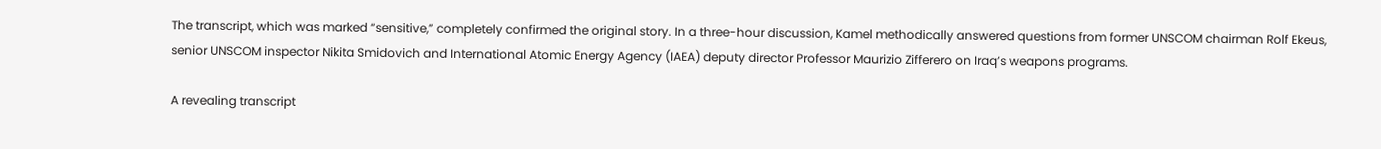The transcript, which was marked “sensitive,” completely confirmed the original story. In a three-hour discussion, Kamel methodically answered questions from former UNSCOM chairman Rolf Ekeus, senior UNSCOM inspector Nikita Smidovich and International Atomic Energy Agency (IAEA) deputy director Professor Maurizio Zifferero on Iraq’s weapons programs.

A revealing transcript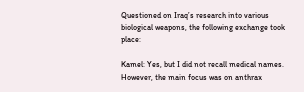Questioned on Iraq’s research into various biological weapons, the following exchange took place:

Kamel: Yes, but I did not recall medical names. However, the main focus was on anthrax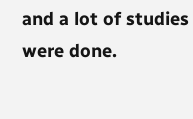and a lot of studies were done.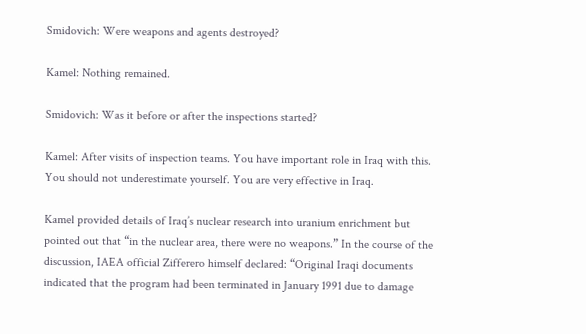Smidovich: Were weapons and agents destroyed?

Kamel: Nothing remained.

Smidovich: Was it before or after the inspections started?

Kamel: After visits of inspection teams. You have important role in Iraq with this. You should not underestimate yourself. You are very effective in Iraq.

Kamel provided details of Iraq’s nuclear research into uranium enrichment but pointed out that “in the nuclear area, there were no weapons.” In the course of the discussion, IAEA official Zifferero himself declared: “Original Iraqi documents indicated that the program had been terminated in January 1991 due to damage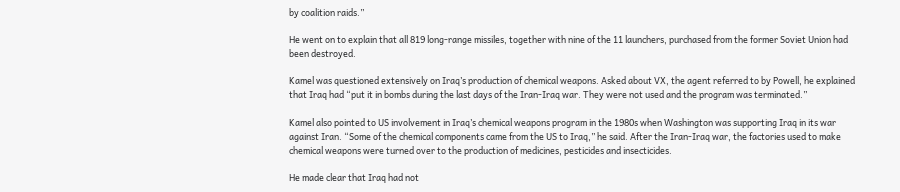by coalition raids.”

He went on to explain that all 819 long-range missiles, together with nine of the 11 launchers, purchased from the former Soviet Union had been destroyed.

Kamel was questioned extensively on Iraq’s production of chemical weapons. Asked about VX, the agent referred to by Powell, he explained that Iraq had “put it in bombs during the last days of the Iran-Iraq war. They were not used and the program was terminated.”

Kamel also pointed to US involvement in Iraq’s chemical weapons program in the 1980s when Washington was supporting Iraq in its war against Iran. “Some of the chemical components came from the US to Iraq,” he said. After the Iran-Iraq war, the factories used to make chemical weapons were turned over to the production of medicines, pesticides and insecticides.

He made clear that Iraq had not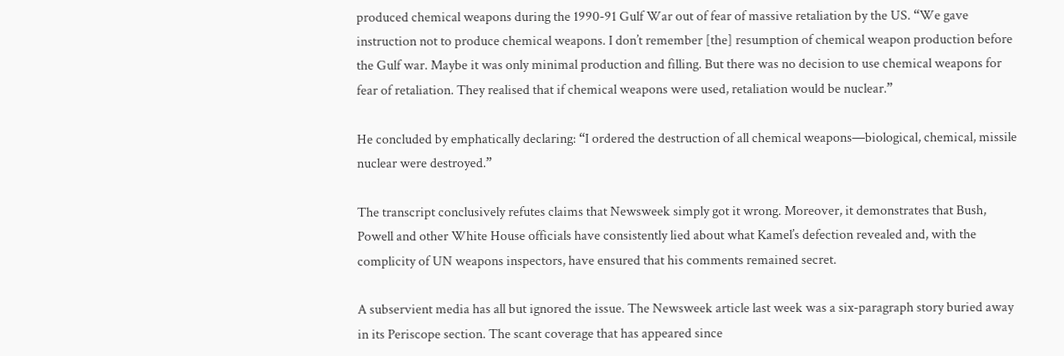produced chemical weapons during the 1990-91 Gulf War out of fear of massive retaliation by the US. “We gave instruction not to produce chemical weapons. I don’t remember [the] resumption of chemical weapon production before the Gulf war. Maybe it was only minimal production and filling. But there was no decision to use chemical weapons for fear of retaliation. They realised that if chemical weapons were used, retaliation would be nuclear.”

He concluded by emphatically declaring: “I ordered the destruction of all chemical weapons—biological, chemical, missile nuclear were destroyed.”

The transcript conclusively refutes claims that Newsweek simply got it wrong. Moreover, it demonstrates that Bush, Powell and other White House officials have consistently lied about what Kamel’s defection revealed and, with the complicity of UN weapons inspectors, have ensured that his comments remained secret.

A subservient media has all but ignored the issue. The Newsweek article last week was a six-paragraph story buried away in its Periscope section. The scant coverage that has appeared since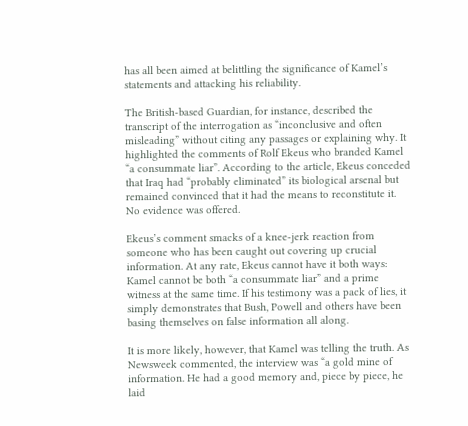has all been aimed at belittling the significance of Kamel’s statements and attacking his reliability.

The British-based Guardian, for instance, described the transcript of the interrogation as “inconclusive and often misleading” without citing any passages or explaining why. It highlighted the comments of Rolf Ekeus who branded Kamel “a consummate liar”. According to the article, Ekeus conceded that Iraq had “probably eliminated” its biological arsenal but remained convinced that it had the means to reconstitute it. No evidence was offered.

Ekeus’s comment smacks of a knee-jerk reaction from someone who has been caught out covering up crucial information. At any rate, Ekeus cannot have it both ways: Kamel cannot be both “a consummate liar” and a prime witness at the same time. If his testimony was a pack of lies, it simply demonstrates that Bush, Powell and others have been basing themselves on false information all along.

It is more likely, however, that Kamel was telling the truth. As Newsweek commented, the interview was “a gold mine of information. He had a good memory and, piece by piece, he laid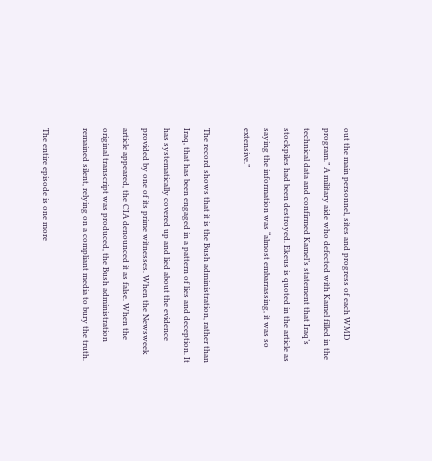out the main personnel, sites and progress of each WMD program.” A military aide who defected with Kamel filled in the technical data and confirmed Kamel’s statement that Iraq’s stockpiles had been destroyed. Ekeus is quoted in the article as saying the information was “almost embarrassing, it was so extensive.”

The record shows that it is the Bush administration, rather than Iraq, that has been engaged in a pattern of lies and deception. It has systematically covered up and lied about the evidence provided by one of its prime witnesses. When the Newsweek article appeared, the CIA denounced it as false. When the original transcript was produced, the Bush administration remained silent, relying on a compliant media to bury the truth.

The entire episode is one more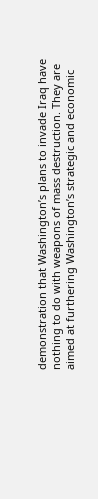demonstration that Washington’s plans to invade Iraq have nothing to do with weapons of mass destruction. They are aimed at furthering Washington’s strategic and economic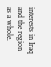interests in Iraq and the region as a whole.